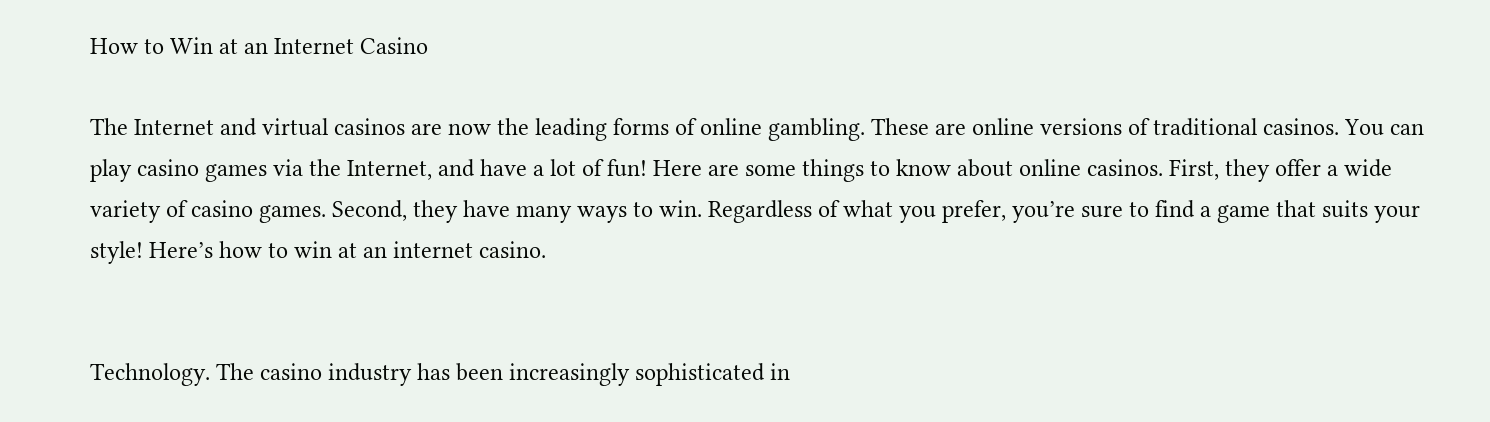How to Win at an Internet Casino

The Internet and virtual casinos are now the leading forms of online gambling. These are online versions of traditional casinos. You can play casino games via the Internet, and have a lot of fun! Here are some things to know about online casinos. First, they offer a wide variety of casino games. Second, they have many ways to win. Regardless of what you prefer, you’re sure to find a game that suits your style! Here’s how to win at an internet casino.


Technology. The casino industry has been increasingly sophisticated in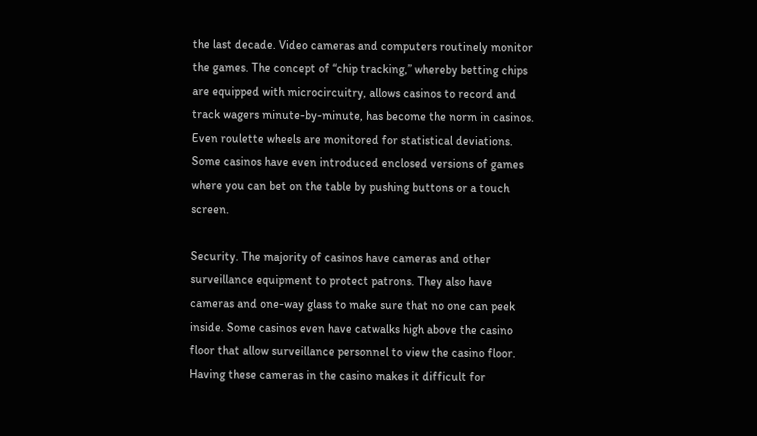the last decade. Video cameras and computers routinely monitor the games. The concept of “chip tracking,” whereby betting chips are equipped with microcircuitry, allows casinos to record and track wagers minute-by-minute, has become the norm in casinos. Even roulette wheels are monitored for statistical deviations. Some casinos have even introduced enclosed versions of games where you can bet on the table by pushing buttons or a touch screen.

Security. The majority of casinos have cameras and other surveillance equipment to protect patrons. They also have cameras and one-way glass to make sure that no one can peek inside. Some casinos even have catwalks high above the casino floor that allow surveillance personnel to view the casino floor. Having these cameras in the casino makes it difficult for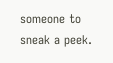someone to sneak a peek.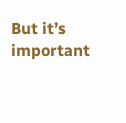But it’s important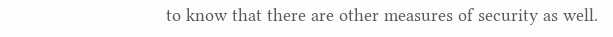to know that there are other measures of security as well.